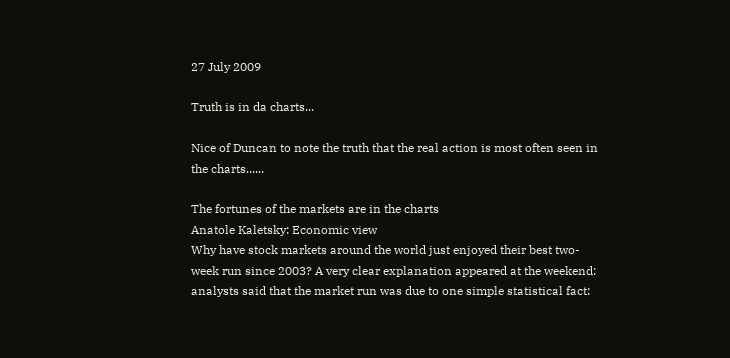27 July 2009

Truth is in da charts...

Nice of Duncan to note the truth that the real action is most often seen in the charts......

The fortunes of the markets are in the charts
Anatole Kaletsky: Economic view
Why have stock markets around the world just enjoyed their best two-week run since 2003? A very clear explanation appeared at the weekend: analysts said that the market run was due to one simple statistical fact: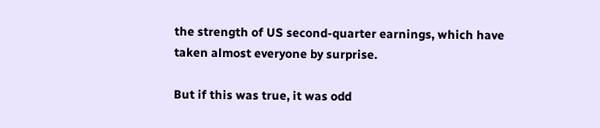the strength of US second-quarter earnings, which have taken almost everyone by surprise.

But if this was true, it was odd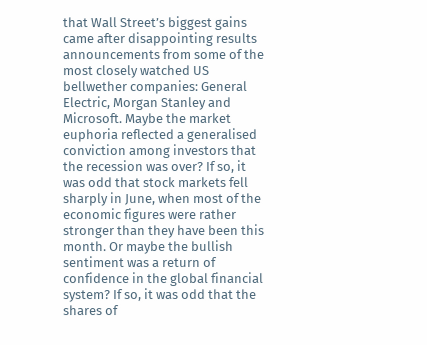that Wall Street’s biggest gains came after disappointing results announcements from some of the most closely watched US bellwether companies: General Electric, Morgan Stanley and Microsoft. Maybe the market euphoria reflected a generalised conviction among investors that the recession was over? If so, it was odd that stock markets fell sharply in June, when most of the economic figures were rather stronger than they have been this month. Or maybe the bullish sentiment was a return of confidence in the global financial system? If so, it was odd that the shares of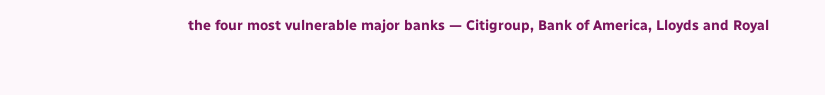the four most vulnerable major banks — Citigroup, Bank of America, Lloyds and Royal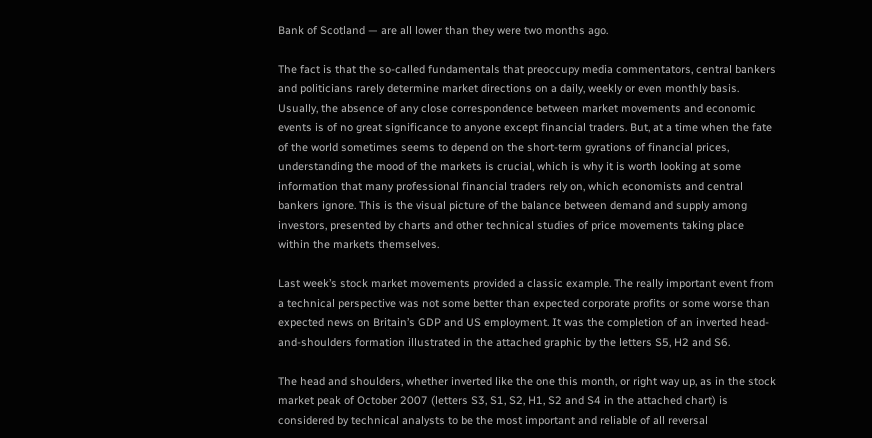Bank of Scotland — are all lower than they were two months ago.

The fact is that the so-called fundamentals that preoccupy media commentators, central bankers and politicians rarely determine market directions on a daily, weekly or even monthly basis. Usually, the absence of any close correspondence between market movements and economic events is of no great significance to anyone except financial traders. But, at a time when the fate of the world sometimes seems to depend on the short-term gyrations of financial prices, understanding the mood of the markets is crucial, which is why it is worth looking at some information that many professional financial traders rely on, which economists and central bankers ignore. This is the visual picture of the balance between demand and supply among investors, presented by charts and other technical studies of price movements taking place within the markets themselves.

Last week’s stock market movements provided a classic example. The really important event from a technical perspective was not some better than expected corporate profits or some worse than expected news on Britain’s GDP and US employment. It was the completion of an inverted head-and-shoulders formation illustrated in the attached graphic by the letters S5, H2 and S6.

The head and shoulders, whether inverted like the one this month, or right way up, as in the stock market peak of October 2007 (letters S3, S1, S2, H1, S2 and S4 in the attached chart) is considered by technical analysts to be the most important and reliable of all reversal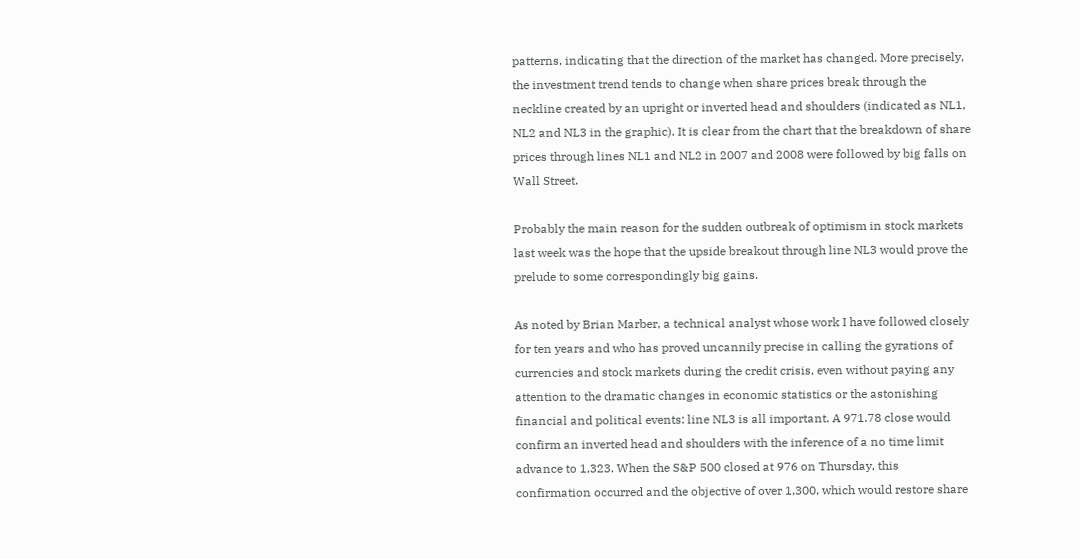patterns, indicating that the direction of the market has changed. More precisely, the investment trend tends to change when share prices break through the neckline created by an upright or inverted head and shoulders (indicated as NL1, NL2 and NL3 in the graphic). It is clear from the chart that the breakdown of share prices through lines NL1 and NL2 in 2007 and 2008 were followed by big falls on Wall Street.

Probably the main reason for the sudden outbreak of optimism in stock markets last week was the hope that the upside breakout through line NL3 would prove the prelude to some correspondingly big gains.

As noted by Brian Marber, a technical analyst whose work I have followed closely for ten years and who has proved uncannily precise in calling the gyrations of currencies and stock markets during the credit crisis, even without paying any attention to the dramatic changes in economic statistics or the astonishing financial and political events: line NL3 is all important. A 971.78 close would confirm an inverted head and shoulders with the inference of a no time limit advance to 1,323. When the S&P 500 closed at 976 on Thursday, this confirmation occurred and the objective of over 1,300, which would restore share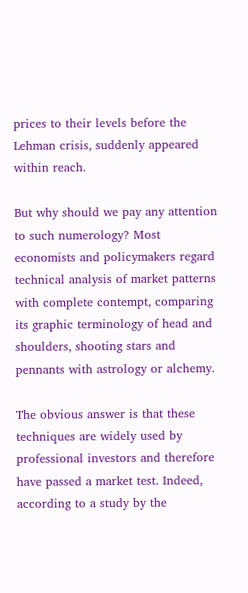prices to their levels before the Lehman crisis, suddenly appeared within reach.

But why should we pay any attention to such numerology? Most economists and policymakers regard technical analysis of market patterns with complete contempt, comparing its graphic terminology of head and shoulders, shooting stars and pennants with astrology or alchemy.

The obvious answer is that these techniques are widely used by professional investors and therefore have passed a market test. Indeed, according to a study by the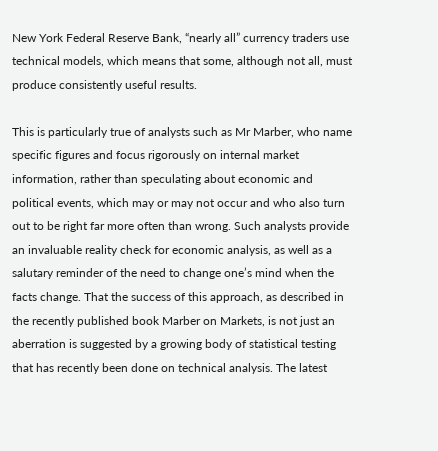New York Federal Reserve Bank, “nearly all” currency traders use technical models, which means that some, although not all, must produce consistently useful results.

This is particularly true of analysts such as Mr Marber, who name specific figures and focus rigorously on internal market information, rather than speculating about economic and political events, which may or may not occur and who also turn out to be right far more often than wrong. Such analysts provide an invaluable reality check for economic analysis, as well as a salutary reminder of the need to change one’s mind when the facts change. That the success of this approach, as described in the recently published book Marber on Markets, is not just an aberration is suggested by a growing body of statistical testing that has recently been done on technical analysis. The latest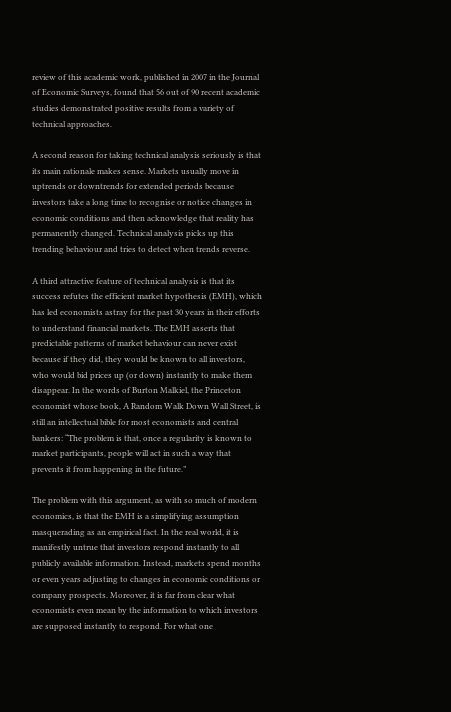review of this academic work, published in 2007 in the Journal of Economic Surveys, found that 56 out of 90 recent academic studies demonstrated positive results from a variety of technical approaches.

A second reason for taking technical analysis seriously is that its main rationale makes sense. Markets usually move in uptrends or downtrends for extended periods because investors take a long time to recognise or notice changes in economic conditions and then acknowledge that reality has permanently changed. Technical analysis picks up this trending behaviour and tries to detect when trends reverse.

A third attractive feature of technical analysis is that its success refutes the efficient market hypothesis (EMH), which has led economists astray for the past 30 years in their efforts to understand financial markets. The EMH asserts that predictable patterns of market behaviour can never exist because if they did, they would be known to all investors, who would bid prices up (or down) instantly to make them disappear. In the words of Burton Malkiel, the Princeton economist whose book, A Random Walk Down Wall Street, is still an intellectual bible for most economists and central bankers: “The problem is that, once a regularity is known to market participants, people will act in such a way that prevents it from happening in the future.”

The problem with this argument, as with so much of modern economics, is that the EMH is a simplifying assumption masquerading as an empirical fact. In the real world, it is manifestly untrue that investors respond instantly to all publicly available information. Instead, markets spend months or even years adjusting to changes in economic conditions or company prospects. Moreover, it is far from clear what economists even mean by the information to which investors are supposed instantly to respond. For what one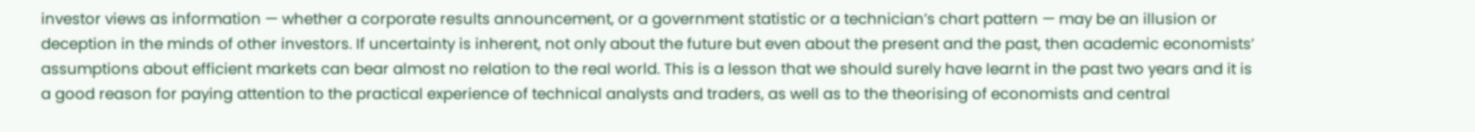investor views as information — whether a corporate results announcement, or a government statistic or a technician’s chart pattern — may be an illusion or deception in the minds of other investors. If uncertainty is inherent, not only about the future but even about the present and the past, then academic economists’ assumptions about efficient markets can bear almost no relation to the real world. This is a lesson that we should surely have learnt in the past two years and it is a good reason for paying attention to the practical experience of technical analysts and traders, as well as to the theorising of economists and central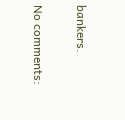bankers.

No comments: